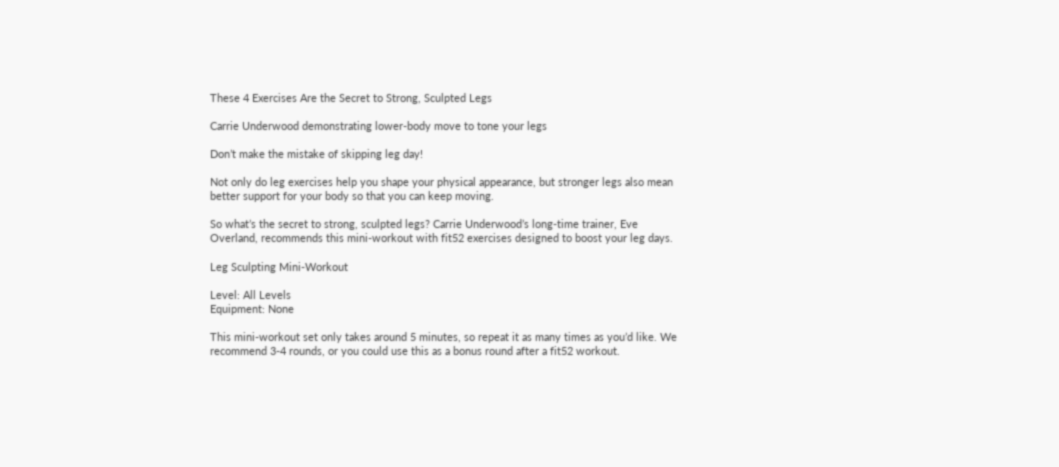These 4 Exercises Are the Secret to Strong, Sculpted Legs

Carrie Underwood demonstrating lower-body move to tone your legs

Don’t make the mistake of skipping leg day!

Not only do leg exercises help you shape your physical appearance, but stronger legs also mean better support for your body so that you can keep moving.

So what’s the secret to strong, sculpted legs? Carrie Underwood’s long-time trainer, Eve Overland, recommends this mini-workout with fit52 exercises designed to boost your leg days.

Leg Sculpting Mini-Workout

Level: All Levels
Equipment: None

This mini-workout set only takes around 5 minutes, so repeat it as many times as you’d like. We recommend 3-4 rounds, or you could use this as a bonus round after a fit52 workout.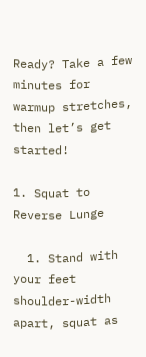Ready? Take a few minutes for warmup stretches, then let’s get started!

1. Squat to Reverse Lunge

  1. Stand with your feet shoulder-width apart, squat as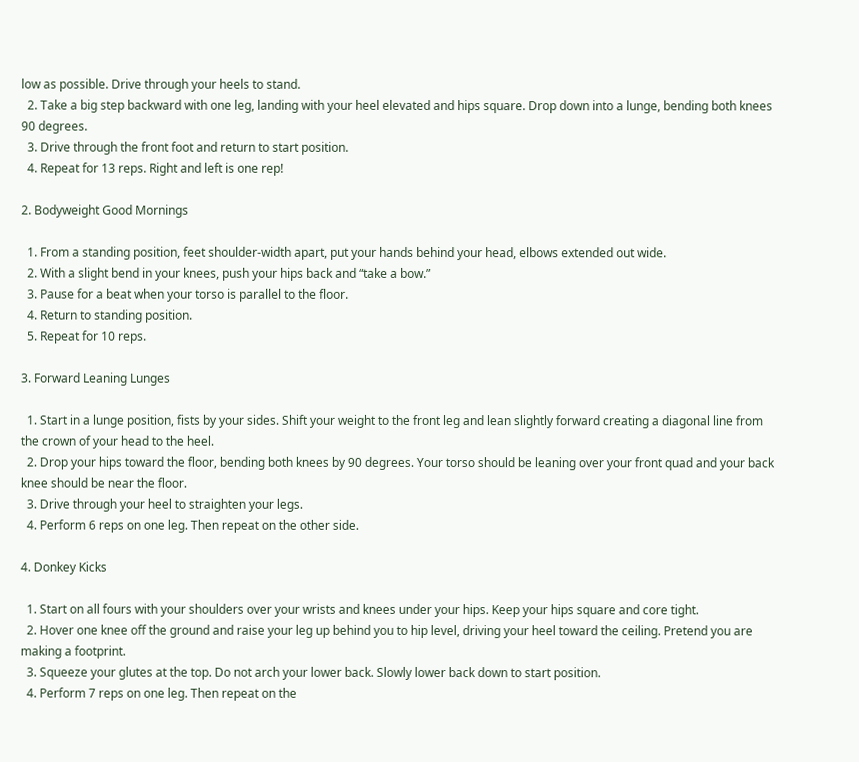low as possible. Drive through your heels to stand.
  2. Take a big step backward with one leg, landing with your heel elevated and hips square. Drop down into a lunge, bending both knees 90 degrees.
  3. Drive through the front foot and return to start position.
  4. Repeat for 13 reps. Right and left is one rep!

2. Bodyweight Good Mornings

  1. From a standing position, feet shoulder-width apart, put your hands behind your head, elbows extended out wide.
  2. With a slight bend in your knees, push your hips back and “take a bow.”
  3. Pause for a beat when your torso is parallel to the floor.
  4. Return to standing position.
  5. Repeat for 10 reps.

3. Forward Leaning Lunges

  1. Start in a lunge position, fists by your sides. Shift your weight to the front leg and lean slightly forward creating a diagonal line from the crown of your head to the heel.
  2. Drop your hips toward the floor, bending both knees by 90 degrees. Your torso should be leaning over your front quad and your back knee should be near the floor.
  3. Drive through your heel to straighten your legs.
  4. Perform 6 reps on one leg. Then repeat on the other side.

4. Donkey Kicks

  1. Start on all fours with your shoulders over your wrists and knees under your hips. Keep your hips square and core tight.
  2. Hover one knee off the ground and raise your leg up behind you to hip level, driving your heel toward the ceiling. Pretend you are making a footprint.
  3. Squeeze your glutes at the top. Do not arch your lower back. Slowly lower back down to start position.
  4. Perform 7 reps on one leg. Then repeat on the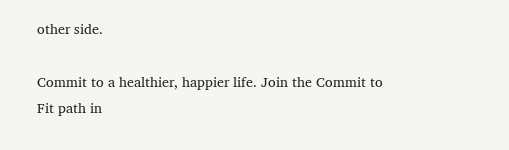other side.

Commit to a healthier, happier life. Join the Commit to Fit path in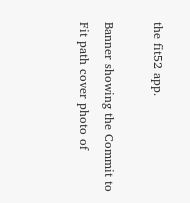the fit52 app.

Banner showing the Commit to Fit path cover photo of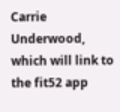Carrie Underwood, which will link to the fit52 app